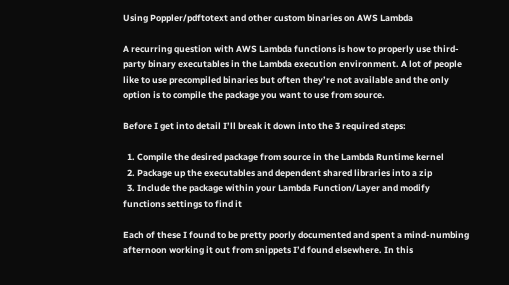Using Poppler/pdftotext and other custom binaries on AWS Lambda

A recurring question with AWS Lambda functions is how to properly use third-party binary executables in the Lambda execution environment. A lot of people like to use precompiled binaries but often they’re not available and the only option is to compile the package you want to use from source.

Before I get into detail I’ll break it down into the 3 required steps:

  1. Compile the desired package from source in the Lambda Runtime kernel
  2. Package up the executables and dependent shared libraries into a zip
  3. Include the package within your Lambda Function/Layer and modify functions settings to find it

Each of these I found to be pretty poorly documented and spent a mind-numbing afternoon working it out from snippets I’d found elsewhere. In this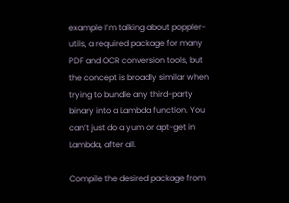example I’m talking about poppler-utils, a required package for many PDF and OCR conversion tools, but the concept is broadly similar when trying to bundle any third-party binary into a Lambda function. You can’t just do a yum or apt-get in Lambda, after all.

Compile the desired package from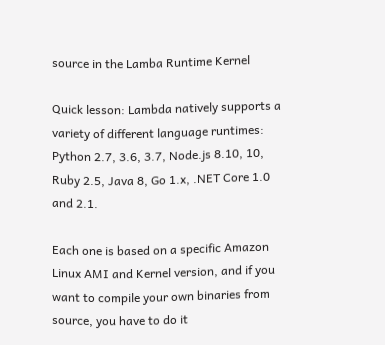source in the Lamba Runtime Kernel

Quick lesson: Lambda natively supports a variety of different language runtimes: Python 2.7, 3.6, 3.7, Node.js 8.10, 10, Ruby 2.5, Java 8, Go 1.x, .NET Core 1.0 and 2.1.

Each one is based on a specific Amazon Linux AMI and Kernel version, and if you want to compile your own binaries from source, you have to do it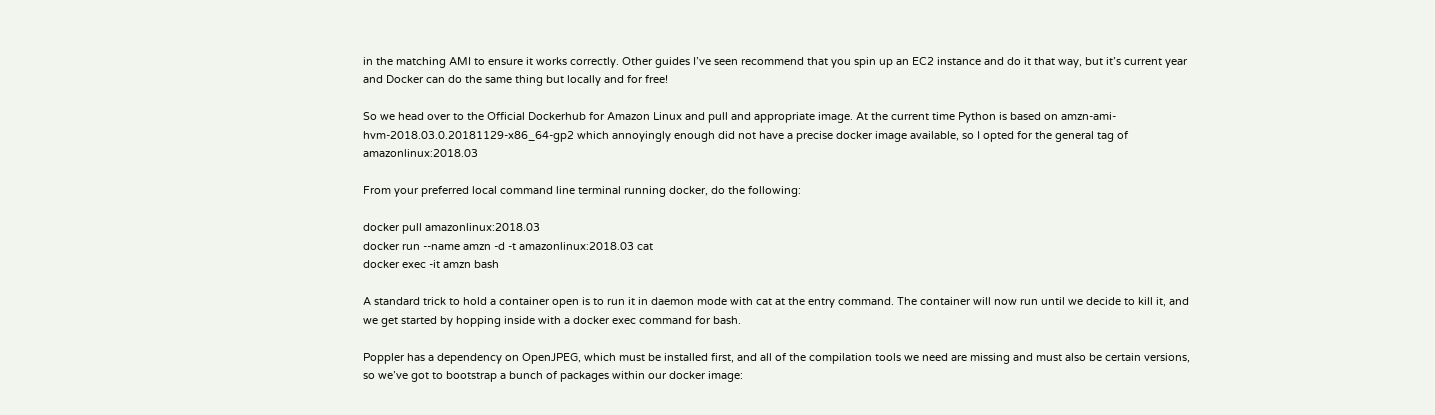in the matching AMI to ensure it works correctly. Other guides I’ve seen recommend that you spin up an EC2 instance and do it that way, but it’s current year and Docker can do the same thing but locally and for free!

So we head over to the Official Dockerhub for Amazon Linux and pull and appropriate image. At the current time Python is based on amzn-ami-hvm-2018.03.0.20181129-x86_64-gp2 which annoyingly enough did not have a precise docker image available, so I opted for the general tag of amazonlinux:2018.03

From your preferred local command line terminal running docker, do the following:

docker pull amazonlinux:2018.03
docker run --name amzn -d -t amazonlinux:2018.03 cat
docker exec -it amzn bash

A standard trick to hold a container open is to run it in daemon mode with cat at the entry command. The container will now run until we decide to kill it, and we get started by hopping inside with a docker exec command for bash.

Poppler has a dependency on OpenJPEG, which must be installed first, and all of the compilation tools we need are missing and must also be certain versions, so we’ve got to bootstrap a bunch of packages within our docker image: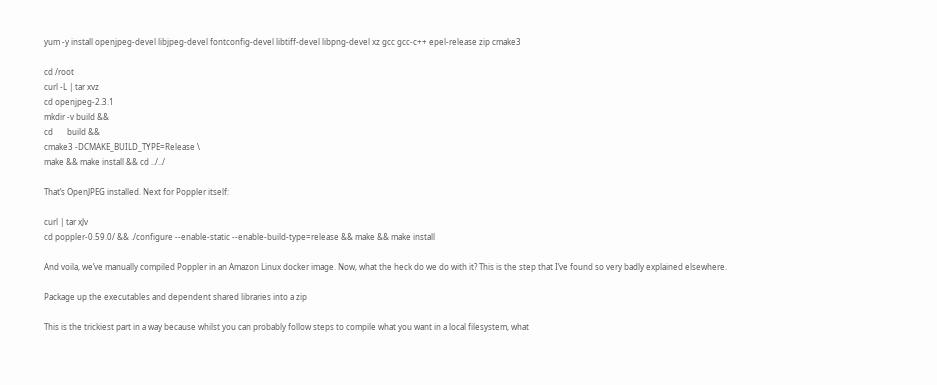yum -y install openjpeg-devel libjpeg-devel fontconfig-devel libtiff-devel libpng-devel xz gcc gcc-c++ epel-release zip cmake3

cd /root
curl -L | tar xvz
cd openjpeg-2.3.1
mkdir -v build &&
cd       build &&
cmake3 -DCMAKE_BUILD_TYPE=Release \
make && make install && cd ../../

That’s OpenJPEG installed. Next for Poppler itself:

curl | tar xJv
cd poppler-0.59.0/ && ./configure --enable-static --enable-build-type=release && make && make install

And voila, we’ve manually compiled Poppler in an Amazon Linux docker image. Now, what the heck do we do with it? This is the step that I’ve found so very badly explained elsewhere.

Package up the executables and dependent shared libraries into a zip

This is the trickiest part in a way because whilst you can probably follow steps to compile what you want in a local filesystem, what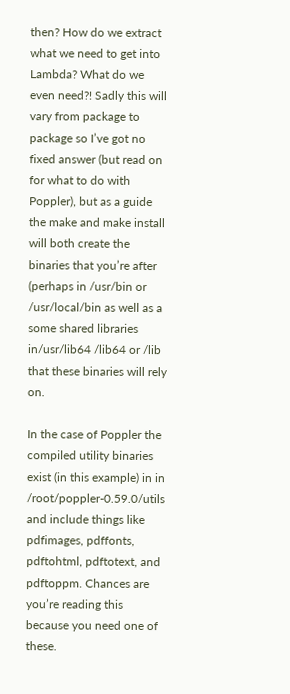then? How do we extract what we need to get into Lambda? What do we even need?! Sadly this will vary from package to package so I’ve got no fixed answer (but read on for what to do with Poppler), but as a guide the make and make install will both create the binaries that you’re after (perhaps in /usr/bin or /usr/local/bin as well as a some shared libraries in/usr/lib64 /lib64 or /lib that these binaries will rely on.

In the case of Poppler the compiled utility binaries exist (in this example) in in /root/poppler-0.59.0/utils and include things like pdfimages, pdffonts, pdftohtml, pdftotext, and pdftoppm. Chances are you’re reading this because you need one of these.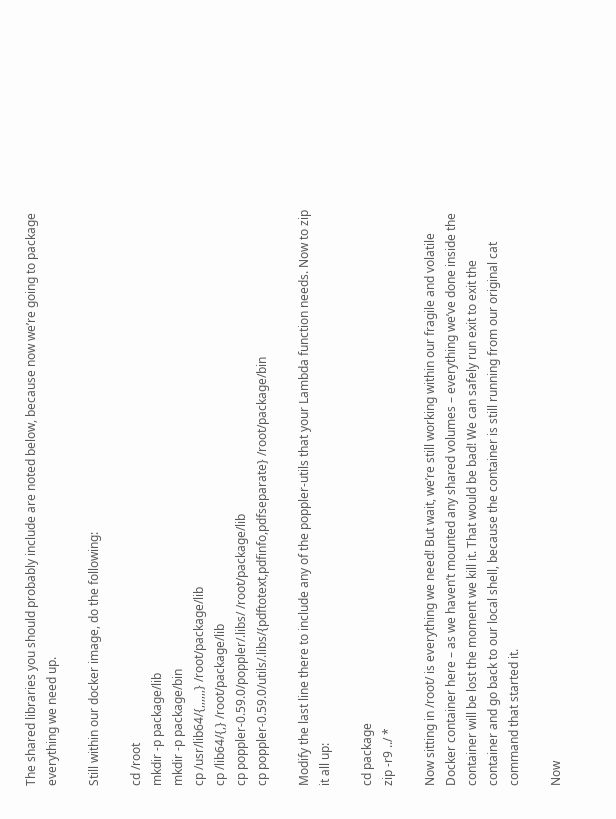The shared libraries you should probably include are noted below, because now we’re going to package everything we need up.

Still within our docker image, do the following:

cd /root
mkdir -p package/lib
mkdir -p package/bin
cp /usr/lib64/{,,,,,,} /root/package/lib
cp /lib64/{,} /root/package/lib
cp poppler-0.59.0/poppler/.libs/ /root/package/lib
cp poppler-0.59.0/utils/.libs/{pdftotext,pdfinfo,pdfseparate} /root/package/bin

Modify the last line there to include any of the poppler-utils that your Lambda function needs. Now to zip it all up:

cd package
zip -r9 ../ *

Now sitting in /root/ is everything we need! But wait, we’re still working within our fragile and volatile Docker container here – as we haven’t mounted any shared volumes – everything we’ve done inside the container will be lost the moment we kill it. That would be bad! We can safely run exit to exit the container and go back to our local shell, because the container is still running from our original cat command that started it.

Now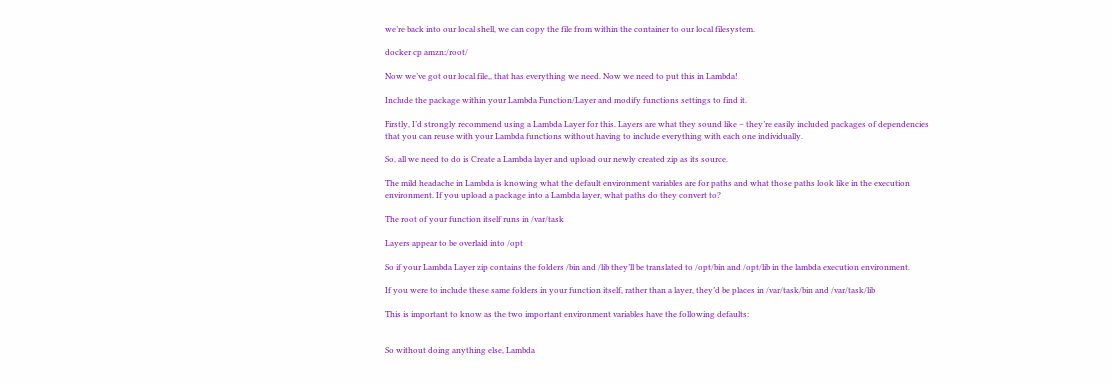we’re back into our local shell, we can copy the file from within the container to our local filesystem.

docker cp amzn:/root/

Now we’ve got our local file,, that has everything we need. Now we need to put this in Lambda!

Include the package within your Lambda Function/Layer and modify functions settings to find it.

Firstly, I’d strongly recommend using a Lambda Layer for this. Layers are what they sound like – they’re easily included packages of dependencies that you can reuse with your Lambda functions without having to include everything with each one individually.

So, all we need to do is Create a Lambda layer and upload our newly created zip as its source.

The mild headache in Lambda is knowing what the default environment variables are for paths and what those paths look like in the execution environment. If you upload a package into a Lambda layer, what paths do they convert to?

The root of your function itself runs in /var/task

Layers appear to be overlaid into /opt

So if your Lambda Layer zip contains the folders /bin and /lib they’ll be translated to /opt/bin and /opt/lib in the lambda execution environment.

If you were to include these same folders in your function itself, rather than a layer, they’d be places in /var/task/bin and /var/task/lib

This is important to know as the two important environment variables have the following defaults:


So without doing anything else, Lambda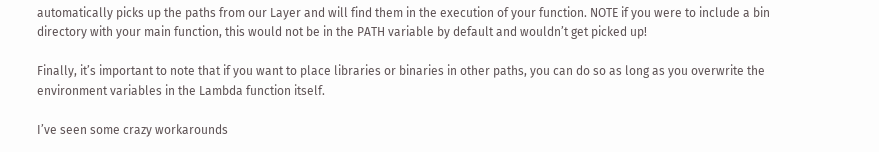automatically picks up the paths from our Layer and will find them in the execution of your function. NOTE if you were to include a bin directory with your main function, this would not be in the PATH variable by default and wouldn’t get picked up!

Finally, it’s important to note that if you want to place libraries or binaries in other paths, you can do so as long as you overwrite the environment variables in the Lambda function itself.

I’ve seen some crazy workarounds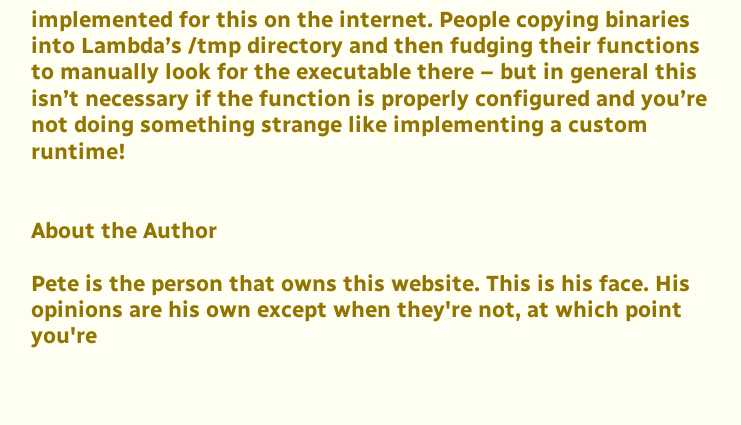implemented for this on the internet. People copying binaries into Lambda’s /tmp directory and then fudging their functions to manually look for the executable there – but in general this isn’t necessary if the function is properly configured and you’re not doing something strange like implementing a custom runtime!


About the Author

Pete is the person that owns this website. This is his face. His opinions are his own except when they're not, at which point you're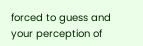forced to guess and your perception of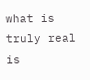what is truly real is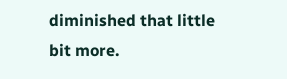diminished that little bit more.